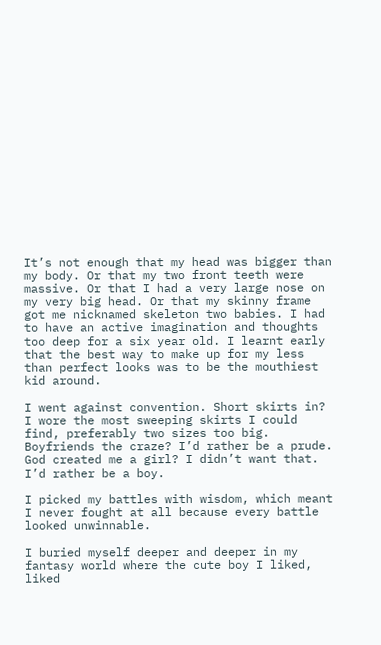It’s not enough that my head was bigger than my body. Or that my two front teeth were massive. Or that I had a very large nose on my very big head. Or that my skinny frame got me nicknamed skeleton two babies. I had to have an active imagination and thoughts too deep for a six year old. I learnt early that the best way to make up for my less than perfect looks was to be the mouthiest kid around.

I went against convention. Short skirts in? I wore the most sweeping skirts I could find, preferably two sizes too big. Boyfriends the craze? I’d rather be a prude. God created me a girl? I didn’t want that. I’d rather be a boy.

I picked my battles with wisdom, which meant I never fought at all because every battle looked unwinnable.

I buried myself deeper and deeper in my fantasy world where the cute boy I liked, liked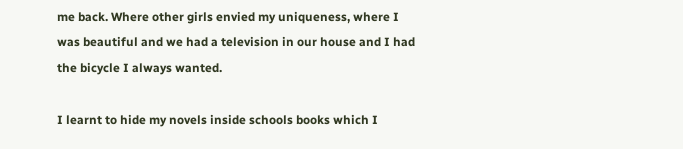me back. Where other girls envied my uniqueness, where I was beautiful and we had a television in our house and I had the bicycle I always wanted.

I learnt to hide my novels inside schools books which I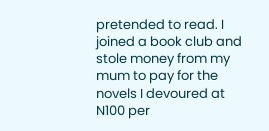pretended to read. I joined a book club and stole money from my mum to pay for the novels I devoured at N100 per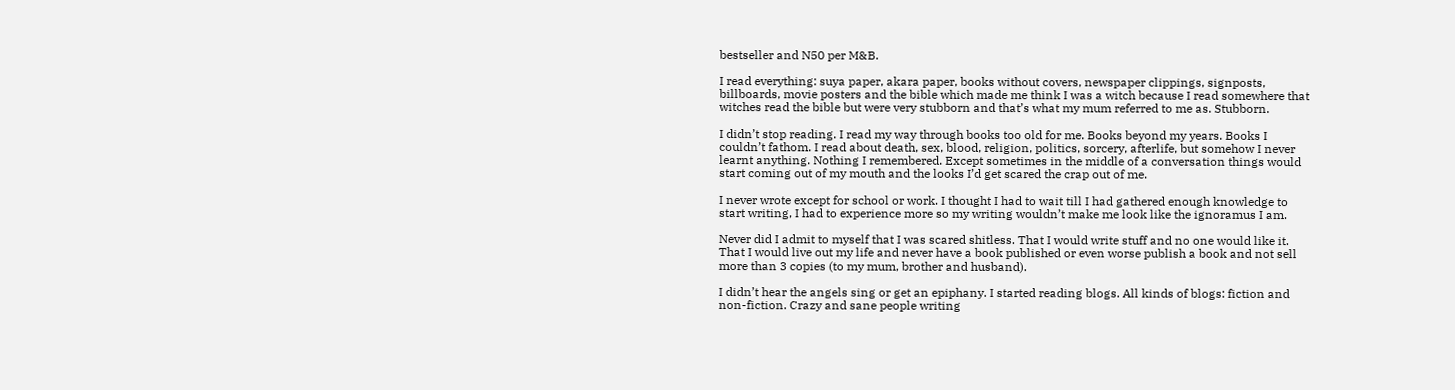bestseller and N50 per M&B.

I read everything: suya paper, akara paper, books without covers, newspaper clippings, signposts, billboards, movie posters and the bible which made me think I was a witch because I read somewhere that witches read the bible but were very stubborn and that’s what my mum referred to me as. Stubborn.

I didn’t stop reading. I read my way through books too old for me. Books beyond my years. Books I couldn’t fathom. I read about death, sex, blood, religion, politics, sorcery, afterlife, but somehow I never learnt anything. Nothing I remembered. Except sometimes in the middle of a conversation things would start coming out of my mouth and the looks I’d get scared the crap out of me.

I never wrote except for school or work. I thought I had to wait till I had gathered enough knowledge to start writing, I had to experience more so my writing wouldn’t make me look like the ignoramus I am.

Never did I admit to myself that I was scared shitless. That I would write stuff and no one would like it. That I would live out my life and never have a book published or even worse publish a book and not sell more than 3 copies (to my mum, brother and husband).

I didn’t hear the angels sing or get an epiphany. I started reading blogs. All kinds of blogs: fiction and non-fiction. Crazy and sane people writing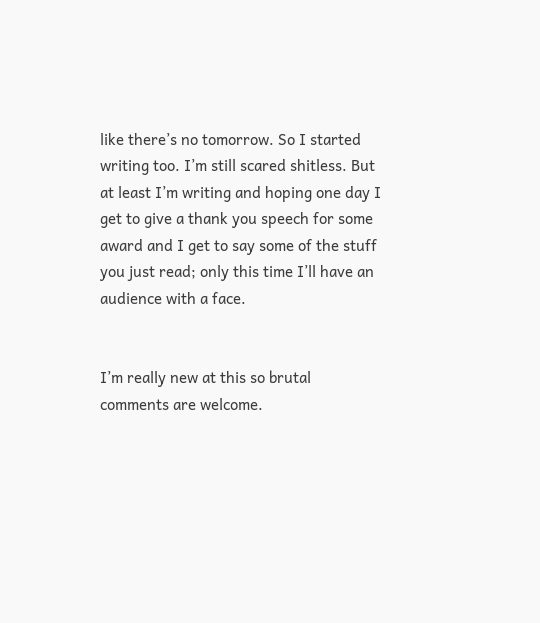like there’s no tomorrow. So I started writing too. I’m still scared shitless. But at least I’m writing and hoping one day I get to give a thank you speech for some award and I get to say some of the stuff you just read; only this time I’ll have an audience with a face.


I’m really new at this so brutal comments are welcome.